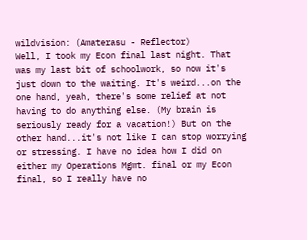wildvision: (Amaterasu - Reflector)
Well, I took my Econ final last night. That was my last bit of schoolwork, so now it's just down to the waiting. It's weird...on the one hand, yeah, there's some relief at not having to do anything else. (My brain is seriously ready for a vacation!) But on the other hand...it's not like I can stop worrying or stressing. I have no idea how I did on either my Operations Mgmt. final or my Econ final, so I really have no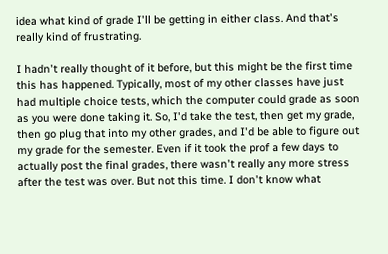idea what kind of grade I'll be getting in either class. And that's really kind of frustrating.

I hadn't really thought of it before, but this might be the first time this has happened. Typically, most of my other classes have just had multiple choice tests, which the computer could grade as soon as you were done taking it. So, I'd take the test, then get my grade, then go plug that into my other grades, and I'd be able to figure out my grade for the semester. Even if it took the prof a few days to actually post the final grades, there wasn't really any more stress after the test was over. But not this time. I don't know what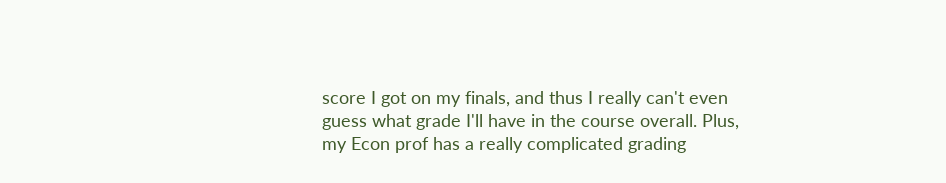score I got on my finals, and thus I really can't even guess what grade I'll have in the course overall. Plus, my Econ prof has a really complicated grading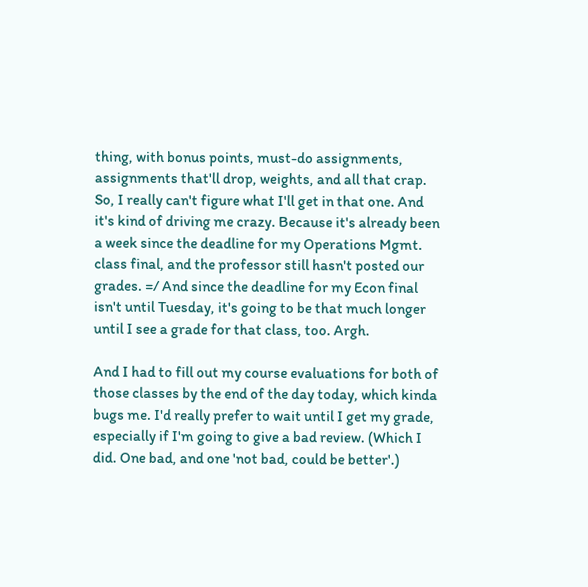thing, with bonus points, must-do assignments, assignments that'll drop, weights, and all that crap. So, I really can't figure what I'll get in that one. And it's kind of driving me crazy. Because it's already been a week since the deadline for my Operations Mgmt. class final, and the professor still hasn't posted our grades. =/ And since the deadline for my Econ final isn't until Tuesday, it's going to be that much longer until I see a grade for that class, too. Argh.

And I had to fill out my course evaluations for both of those classes by the end of the day today, which kinda bugs me. I'd really prefer to wait until I get my grade, especially if I'm going to give a bad review. (Which I did. One bad, and one 'not bad, could be better'.)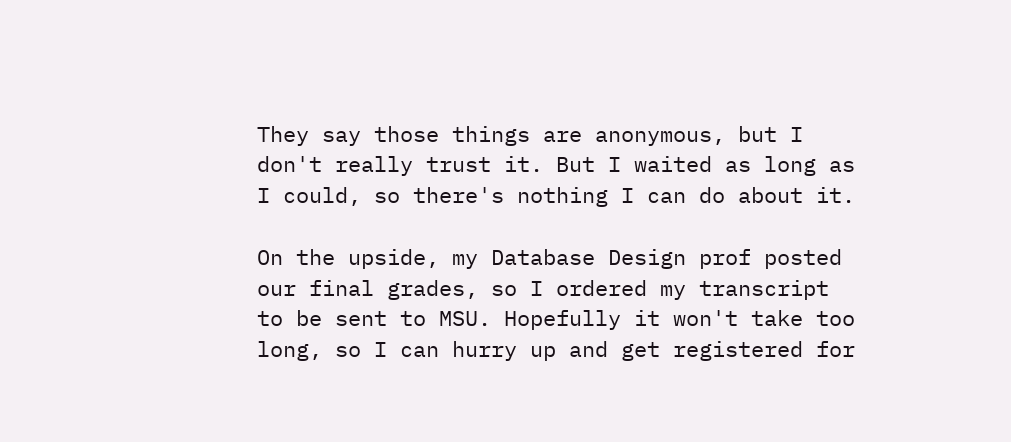They say those things are anonymous, but I don't really trust it. But I waited as long as I could, so there's nothing I can do about it.

On the upside, my Database Design prof posted our final grades, so I ordered my transcript to be sent to MSU. Hopefully it won't take too long, so I can hurry up and get registered for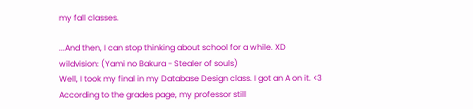my fall classes.

...And then, I can stop thinking about school for a while. XD
wildvision: (Yami no Bakura - Stealer of souls)
Well, I took my final in my Database Design class. I got an A on it. <3 According to the grades page, my professor still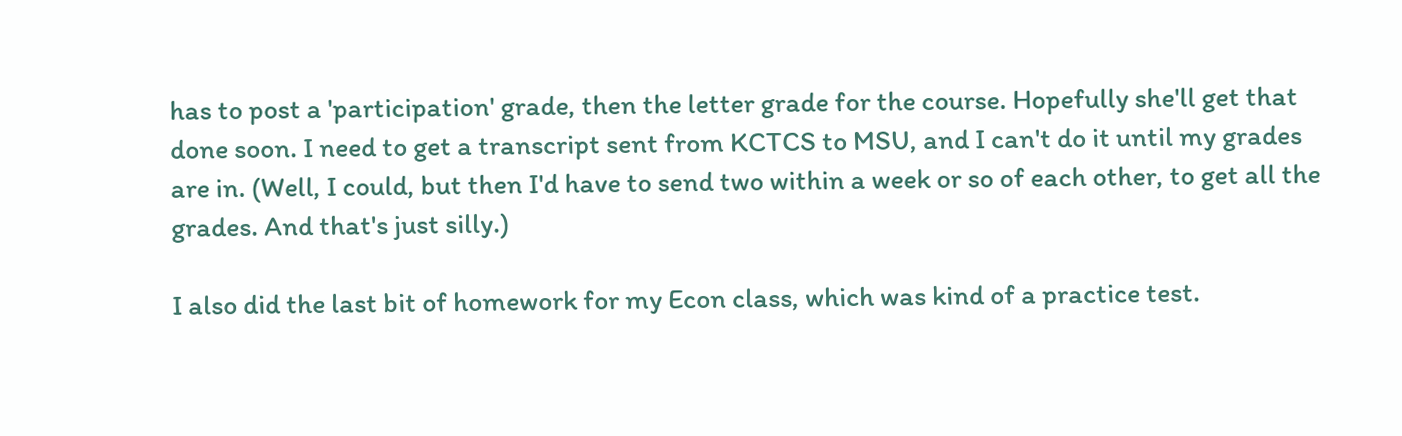has to post a 'participation' grade, then the letter grade for the course. Hopefully she'll get that done soon. I need to get a transcript sent from KCTCS to MSU, and I can't do it until my grades are in. (Well, I could, but then I'd have to send two within a week or so of each other, to get all the grades. And that's just silly.)

I also did the last bit of homework for my Econ class, which was kind of a practice test.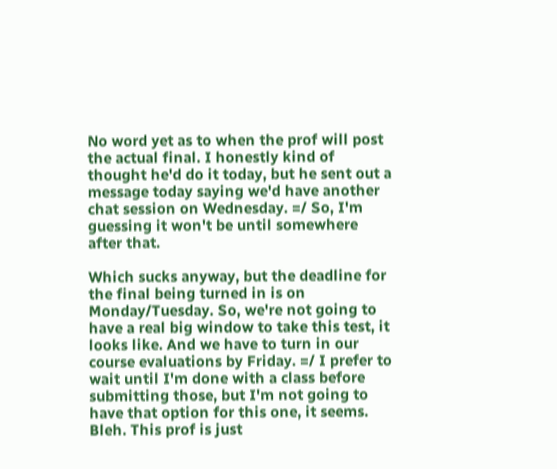No word yet as to when the prof will post the actual final. I honestly kind of thought he'd do it today, but he sent out a message today saying we'd have another chat session on Wednesday. =/ So, I'm guessing it won't be until somewhere after that.

Which sucks anyway, but the deadline for the final being turned in is on Monday/Tuesday. So, we're not going to have a real big window to take this test, it looks like. And we have to turn in our course evaluations by Friday. =/ I prefer to wait until I'm done with a class before submitting those, but I'm not going to have that option for this one, it seems. Bleh. This prof is just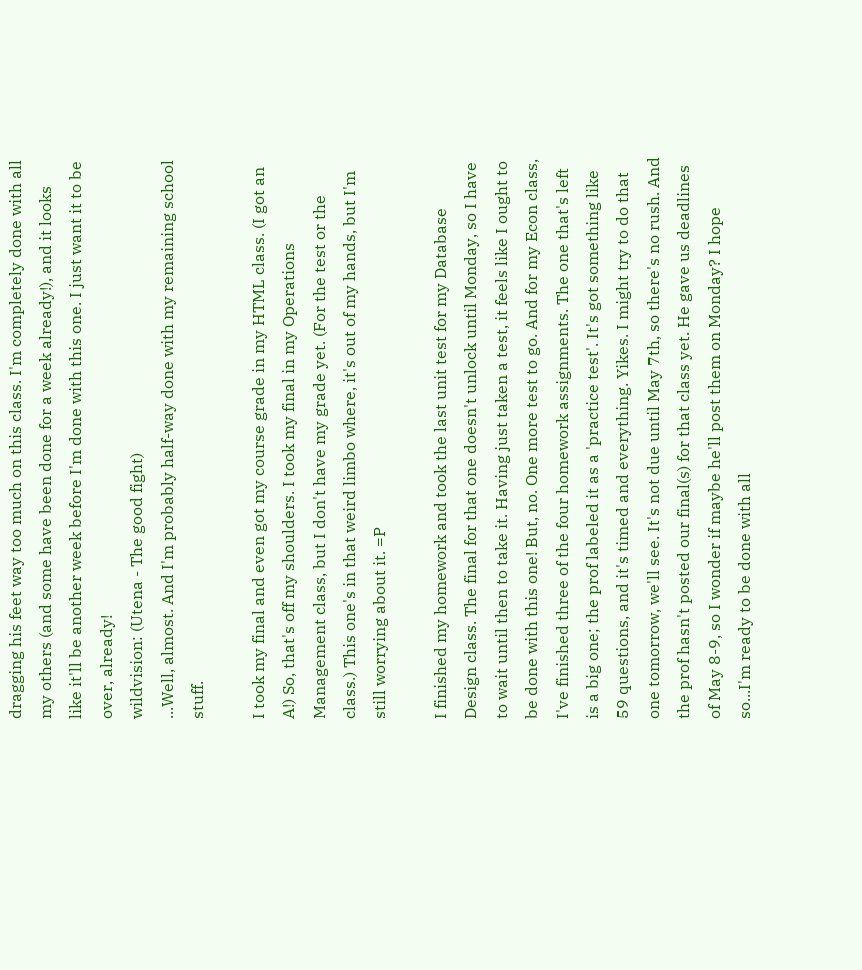dragging his feet way too much on this class. I'm completely done with all my others (and some have been done for a week already!), and it looks like it'll be another week before I'm done with this one. I just want it to be over, already!
wildvision: (Utena - The good fight)
...Well, almost. And I'm probably half-way done with my remaining school stuff.

I took my final and even got my course grade in my HTML class. (I got an A!) So, that's off my shoulders. I took my final in my Operations Management class, but I don't have my grade yet. (For the test or the class.) This one's in that weird limbo where, it's out of my hands, but I'm still worrying about it. =P

I finished my homework and took the last unit test for my Database Design class. The final for that one doesn't unlock until Monday, so I have to wait until then to take it. Having just taken a test, it feels like I ought to be done with this one! But, no. One more test to go. And for my Econ class, I've finished three of the four homework assignments. The one that's left is a big one; the prof labeled it as a 'practice test'. It's got something like 59 questions, and it's timed and everything. Yikes. I might try to do that one tomorrow, we'll see. It's not due until May 7th, so there's no rush. And the prof hasn't posted our final(s) for that class yet. He gave us deadlines of May 8-9, so I wonder if maybe he'll post them on Monday? I hope so...I'm ready to be done with all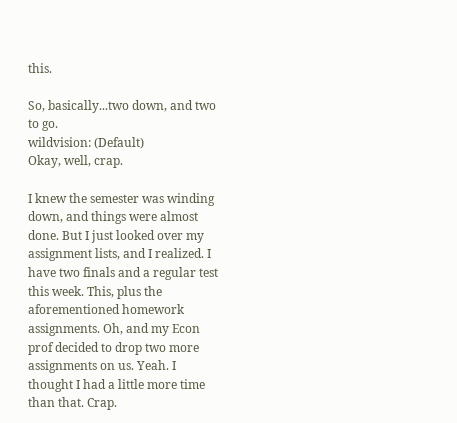this.

So, basically...two down, and two to go.
wildvision: (Default)
Okay, well, crap.

I knew the semester was winding down, and things were almost done. But I just looked over my assignment lists, and I realized. I have two finals and a regular test this week. This, plus the aforementioned homework assignments. Oh, and my Econ prof decided to drop two more assignments on us. Yeah. I thought I had a little more time than that. Crap.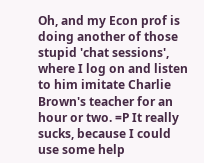Oh, and my Econ prof is doing another of those stupid 'chat sessions', where I log on and listen to him imitate Charlie Brown's teacher for an hour or two. =P It really sucks, because I could use some help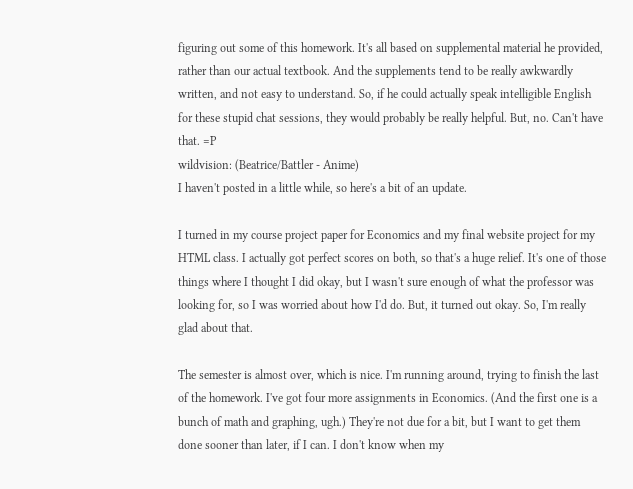figuring out some of this homework. It's all based on supplemental material he provided, rather than our actual textbook. And the supplements tend to be really awkwardly written, and not easy to understand. So, if he could actually speak intelligible English for these stupid chat sessions, they would probably be really helpful. But, no. Can't have that. =P
wildvision: (Beatrice/Battler - Anime)
I haven't posted in a little while, so here's a bit of an update.

I turned in my course project paper for Economics and my final website project for my HTML class. I actually got perfect scores on both, so that's a huge relief. It's one of those things where I thought I did okay, but I wasn't sure enough of what the professor was looking for, so I was worried about how I'd do. But, it turned out okay. So, I'm really glad about that.

The semester is almost over, which is nice. I'm running around, trying to finish the last of the homework. I've got four more assignments in Economics. (And the first one is a bunch of math and graphing, ugh.) They're not due for a bit, but I want to get them done sooner than later, if I can. I don't know when my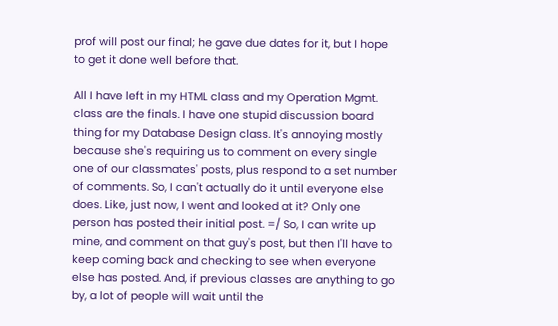prof will post our final; he gave due dates for it, but I hope to get it done well before that.

All I have left in my HTML class and my Operation Mgmt. class are the finals. I have one stupid discussion board thing for my Database Design class. It's annoying mostly because she's requiring us to comment on every single one of our classmates' posts, plus respond to a set number of comments. So, I can't actually do it until everyone else does. Like, just now, I went and looked at it? Only one person has posted their initial post. =/ So, I can write up mine, and comment on that guy's post, but then I'll have to keep coming back and checking to see when everyone else has posted. And, if previous classes are anything to go by, a lot of people will wait until the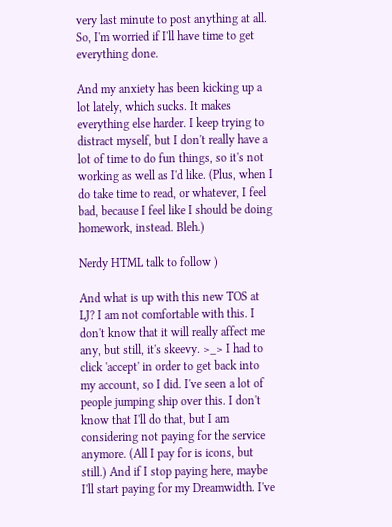very last minute to post anything at all. So, I'm worried if I'll have time to get everything done.

And my anxiety has been kicking up a lot lately, which sucks. It makes everything else harder. I keep trying to distract myself, but I don't really have a lot of time to do fun things, so it's not working as well as I'd like. (Plus, when I do take time to read, or whatever, I feel bad, because I feel like I should be doing homework, instead. Bleh.)

Nerdy HTML talk to follow )

And what is up with this new TOS at LJ? I am not comfortable with this. I don't know that it will really affect me any, but still, it's skeevy. >_> I had to click 'accept' in order to get back into my account, so I did. I've seen a lot of people jumping ship over this. I don't know that I'll do that, but I am considering not paying for the service anymore. (All I pay for is icons, but still.) And if I stop paying here, maybe I'll start paying for my Dreamwidth. I've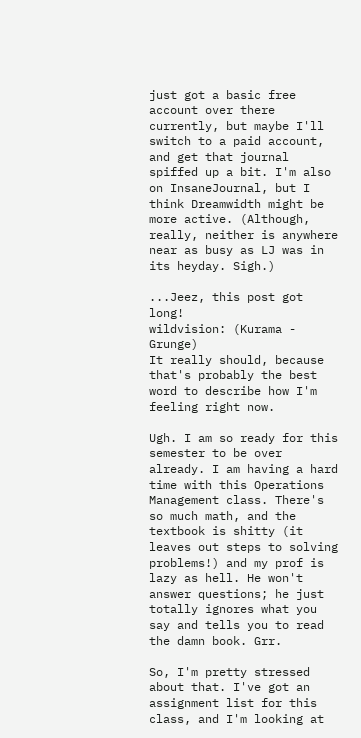just got a basic free account over there currently, but maybe I'll switch to a paid account, and get that journal spiffed up a bit. I'm also on InsaneJournal, but I think Dreamwidth might be more active. (Although, really, neither is anywhere near as busy as LJ was in its heyday. Sigh.)

...Jeez, this post got long!
wildvision: (Kurama - Grunge)
It really should, because that's probably the best word to describe how I'm feeling right now.

Ugh. I am so ready for this semester to be over already. I am having a hard time with this Operations Management class. There's so much math, and the textbook is shitty (it leaves out steps to solving problems!) and my prof is lazy as hell. He won't answer questions; he just totally ignores what you say and tells you to read the damn book. Grr.

So, I'm pretty stressed about that. I've got an assignment list for this class, and I'm looking at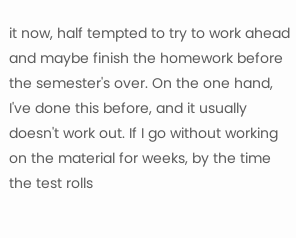it now, half tempted to try to work ahead and maybe finish the homework before the semester's over. On the one hand, I've done this before, and it usually doesn't work out. If I go without working on the material for weeks, by the time the test rolls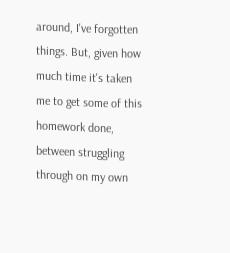around, I've forgotten things. But, given how much time it's taken me to get some of this homework done, between struggling through on my own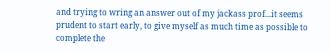and trying to wring an answer out of my jackass prof...it seems prudent to start early, to give myself as much time as possible to complete the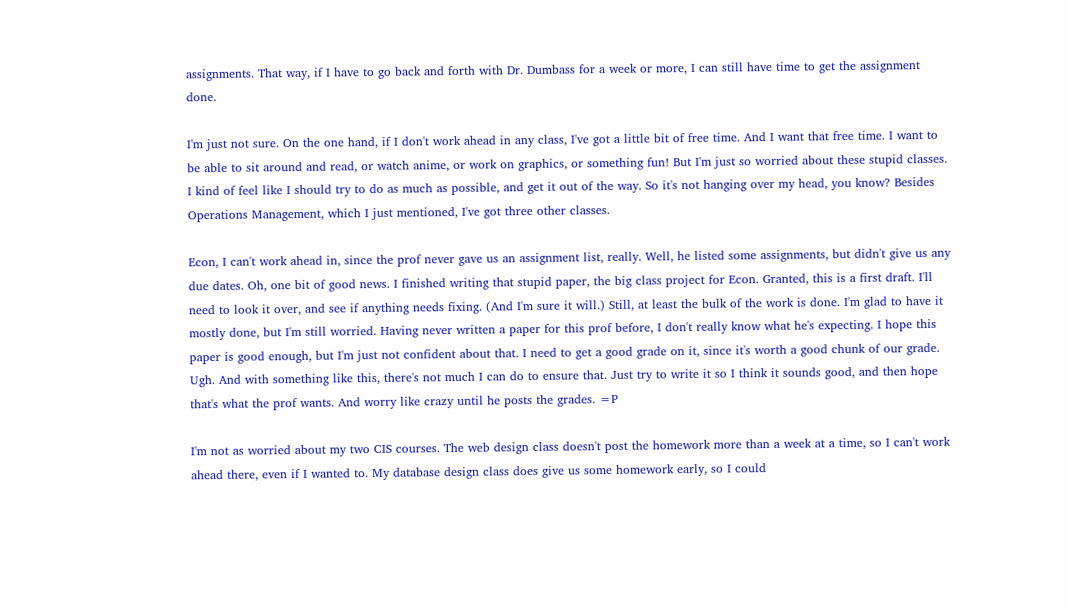assignments. That way, if I have to go back and forth with Dr. Dumbass for a week or more, I can still have time to get the assignment done.

I'm just not sure. On the one hand, if I don't work ahead in any class, I've got a little bit of free time. And I want that free time. I want to be able to sit around and read, or watch anime, or work on graphics, or something fun! But I'm just so worried about these stupid classes. I kind of feel like I should try to do as much as possible, and get it out of the way. So it's not hanging over my head, you know? Besides Operations Management, which I just mentioned, I've got three other classes.

Econ, I can't work ahead in, since the prof never gave us an assignment list, really. Well, he listed some assignments, but didn't give us any due dates. Oh, one bit of good news. I finished writing that stupid paper, the big class project for Econ. Granted, this is a first draft. I'll need to look it over, and see if anything needs fixing. (And I'm sure it will.) Still, at least the bulk of the work is done. I'm glad to have it mostly done, but I'm still worried. Having never written a paper for this prof before, I don't really know what he's expecting. I hope this paper is good enough, but I'm just not confident about that. I need to get a good grade on it, since it's worth a good chunk of our grade. Ugh. And with something like this, there's not much I can do to ensure that. Just try to write it so I think it sounds good, and then hope that's what the prof wants. And worry like crazy until he posts the grades. =P

I'm not as worried about my two CIS courses. The web design class doesn't post the homework more than a week at a time, so I can't work ahead there, even if I wanted to. My database design class does give us some homework early, so I could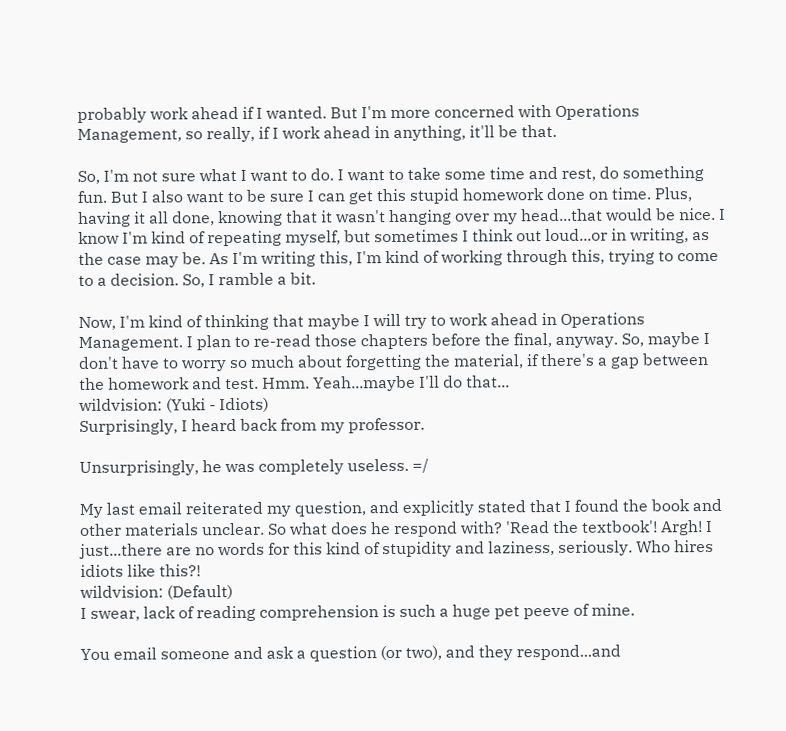probably work ahead if I wanted. But I'm more concerned with Operations Management, so really, if I work ahead in anything, it'll be that.

So, I'm not sure what I want to do. I want to take some time and rest, do something fun. But I also want to be sure I can get this stupid homework done on time. Plus, having it all done, knowing that it wasn't hanging over my head...that would be nice. I know I'm kind of repeating myself, but sometimes I think out loud...or in writing, as the case may be. As I'm writing this, I'm kind of working through this, trying to come to a decision. So, I ramble a bit.

Now, I'm kind of thinking that maybe I will try to work ahead in Operations Management. I plan to re-read those chapters before the final, anyway. So, maybe I don't have to worry so much about forgetting the material, if there's a gap between the homework and test. Hmm. Yeah...maybe I'll do that...
wildvision: (Yuki - Idiots)
Surprisingly, I heard back from my professor.

Unsurprisingly, he was completely useless. =/

My last email reiterated my question, and explicitly stated that I found the book and other materials unclear. So what does he respond with? 'Read the textbook'! Argh! I just...there are no words for this kind of stupidity and laziness, seriously. Who hires idiots like this?!
wildvision: (Default)
I swear, lack of reading comprehension is such a huge pet peeve of mine.

You email someone and ask a question (or two), and they respond...and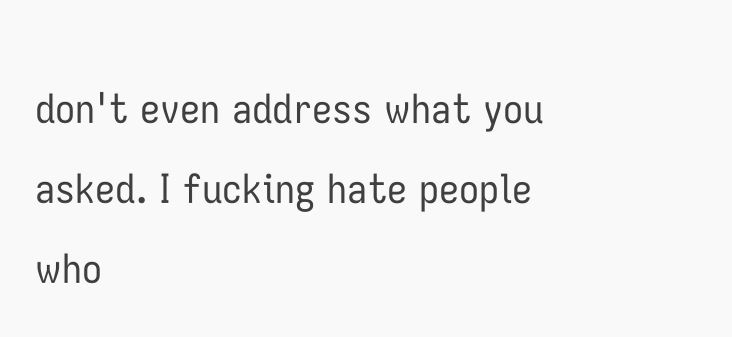don't even address what you asked. I fucking hate people who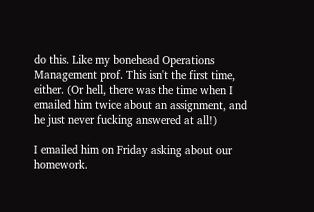do this. Like my bonehead Operations Management prof. This isn't the first time, either. (Or hell, there was the time when I emailed him twice about an assignment, and he just never fucking answered at all!)

I emailed him on Friday asking about our homework.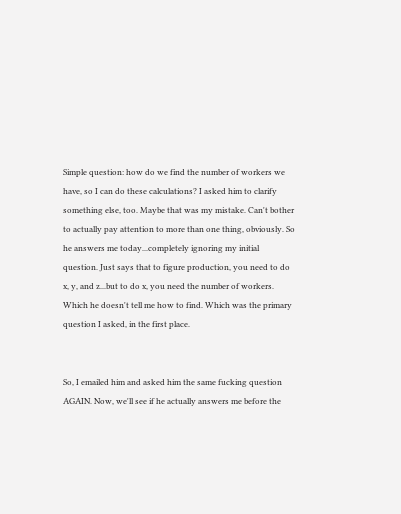Simple question: how do we find the number of workers we have, so I can do these calculations? I asked him to clarify something else, too. Maybe that was my mistake. Can't bother to actually pay attention to more than one thing, obviously. So he answers me today...completely ignoring my initial question. Just says that to figure production, you need to do x, y, and z...but to do x, you need the number of workers. Which he doesn't tell me how to find. Which was the primary question I asked, in the first place.


So, I emailed him and asked him the same fucking question AGAIN. Now, we'll see if he actually answers me before the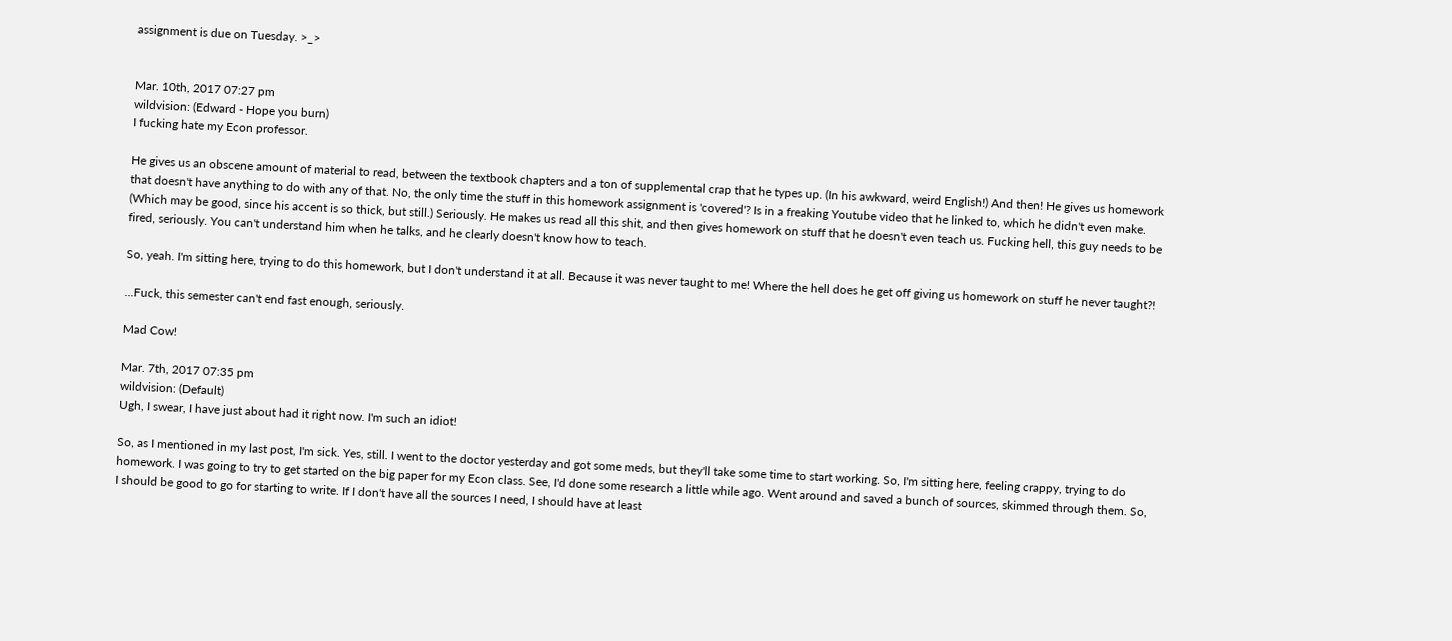assignment is due on Tuesday. >_>


Mar. 10th, 2017 07:27 pm
wildvision: (Edward - Hope you burn)
I fucking hate my Econ professor.

He gives us an obscene amount of material to read, between the textbook chapters and a ton of supplemental crap that he types up. (In his awkward, weird English!) And then! He gives us homework that doesn't have anything to do with any of that. No, the only time the stuff in this homework assignment is 'covered'? Is in a freaking Youtube video that he linked to, which he didn't even make. (Which may be good, since his accent is so thick, but still.) Seriously. He makes us read all this shit, and then gives homework on stuff that he doesn't even teach us. Fucking hell, this guy needs to be fired, seriously. You can't understand him when he talks, and he clearly doesn't know how to teach.

So, yeah. I'm sitting here, trying to do this homework, but I don't understand it at all. Because it was never taught to me! Where the hell does he get off giving us homework on stuff he never taught?!

...Fuck, this semester can't end fast enough, seriously.

Mad Cow!

Mar. 7th, 2017 07:35 pm
wildvision: (Default)
Ugh, I swear, I have just about had it right now. I'm such an idiot!

So, as I mentioned in my last post, I'm sick. Yes, still. I went to the doctor yesterday and got some meds, but they'll take some time to start working. So, I'm sitting here, feeling crappy, trying to do homework. I was going to try to get started on the big paper for my Econ class. See, I'd done some research a little while ago. Went around and saved a bunch of sources, skimmed through them. So, I should be good to go for starting to write. If I don't have all the sources I need, I should have at least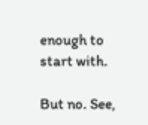enough to start with.

But no. See,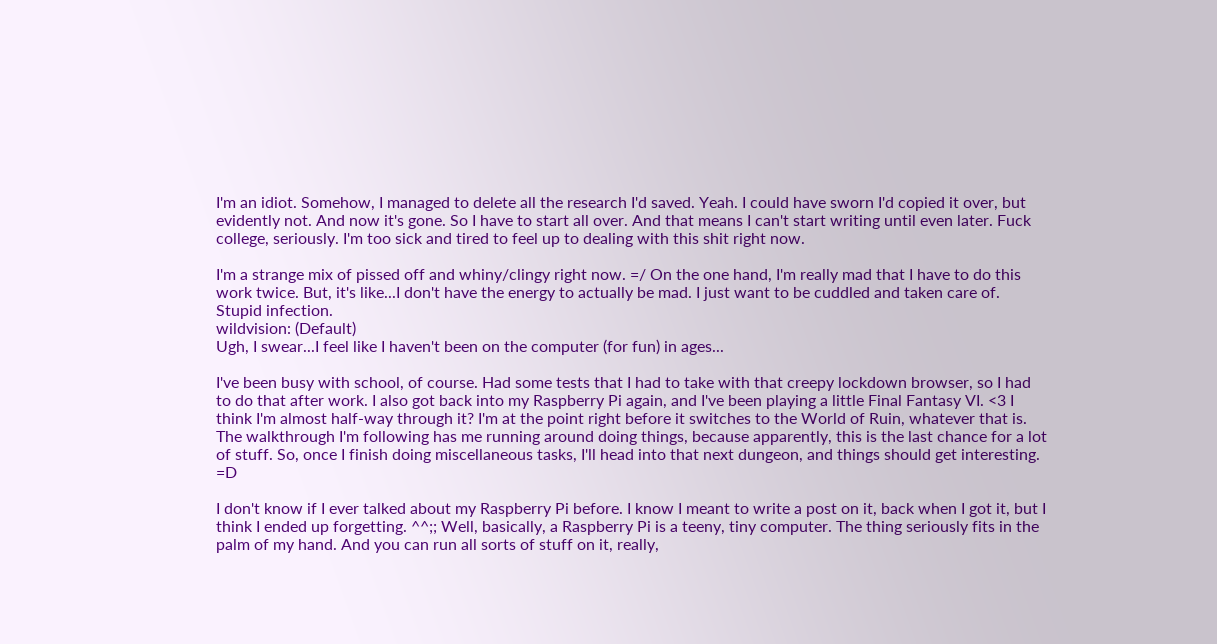I'm an idiot. Somehow, I managed to delete all the research I'd saved. Yeah. I could have sworn I'd copied it over, but evidently not. And now it's gone. So I have to start all over. And that means I can't start writing until even later. Fuck college, seriously. I'm too sick and tired to feel up to dealing with this shit right now.

I'm a strange mix of pissed off and whiny/clingy right now. =/ On the one hand, I'm really mad that I have to do this work twice. But, it's like...I don't have the energy to actually be mad. I just want to be cuddled and taken care of. Stupid infection.
wildvision: (Default)
Ugh, I swear...I feel like I haven't been on the computer (for fun) in ages...

I've been busy with school, of course. Had some tests that I had to take with that creepy lockdown browser, so I had to do that after work. I also got back into my Raspberry Pi again, and I've been playing a little Final Fantasy VI. <3 I think I'm almost half-way through it? I'm at the point right before it switches to the World of Ruin, whatever that is. The walkthrough I'm following has me running around doing things, because apparently, this is the last chance for a lot of stuff. So, once I finish doing miscellaneous tasks, I'll head into that next dungeon, and things should get interesting. =D

I don't know if I ever talked about my Raspberry Pi before. I know I meant to write a post on it, back when I got it, but I think I ended up forgetting. ^^;; Well, basically, a Raspberry Pi is a teeny, tiny computer. The thing seriously fits in the palm of my hand. And you can run all sorts of stuff on it, really,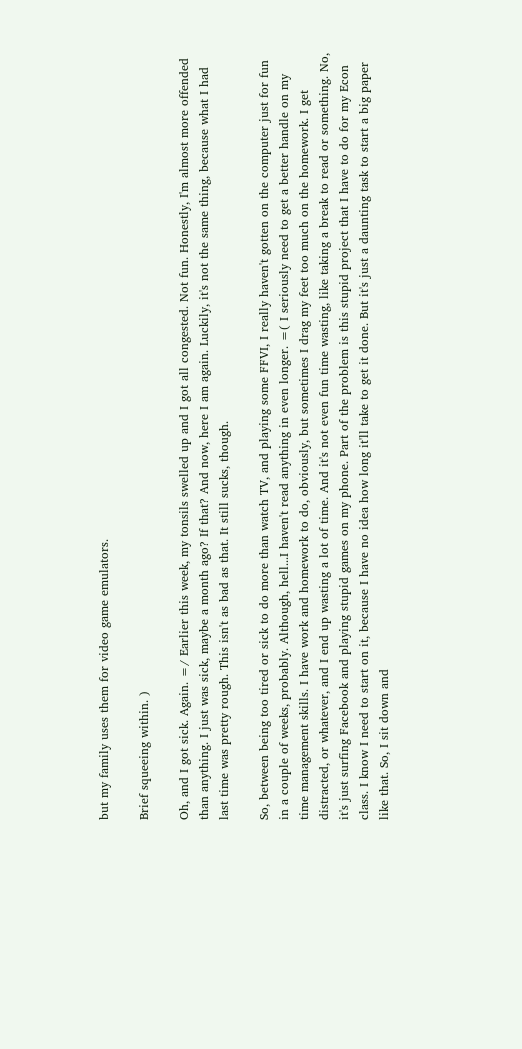but my family uses them for video game emulators.

Brief squeeing within. )

Oh, and I got sick. Again. =/ Earlier this week, my tonsils swelled up and I got all congested. Not fun. Honestly, I'm almost more offended than anything. I just was sick, maybe a month ago? If that? And now, here I am again. Luckily, it's not the same thing, because what I had last time was pretty rough. This isn't as bad as that. It still sucks, though.

So, between being too tired or sick to do more than watch TV, and playing some FFVI, I really haven't gotten on the computer just for fun in a couple of weeks, probably. Although, hell...I haven't read anything in even longer. =( I seriously need to get a better handle on my time management skills. I have work and homework to do, obviously, but sometimes I drag my feet too much on the homework. I get distracted, or whatever, and I end up wasting a lot of time. And it's not even fun time wasting, like taking a break to read or something. No, it's just surfing Facebook and playing stupid games on my phone. Part of the problem is this stupid project that I have to do for my Econ class. I know I need to start on it, because I have no idea how long it'll take to get it done. But it's just a daunting task to start a big paper like that. So, I sit down and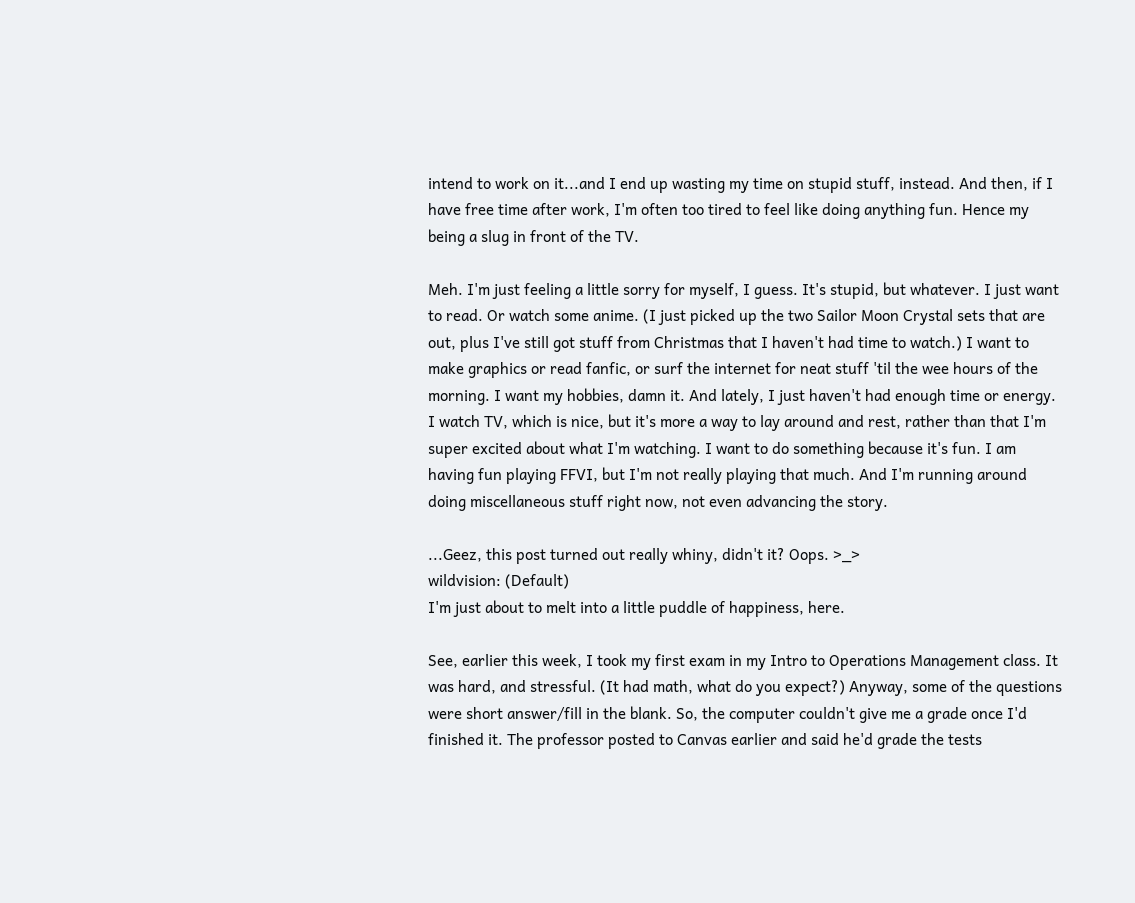intend to work on it...and I end up wasting my time on stupid stuff, instead. And then, if I have free time after work, I'm often too tired to feel like doing anything fun. Hence my being a slug in front of the TV.

Meh. I'm just feeling a little sorry for myself, I guess. It's stupid, but whatever. I just want to read. Or watch some anime. (I just picked up the two Sailor Moon Crystal sets that are out, plus I've still got stuff from Christmas that I haven't had time to watch.) I want to make graphics or read fanfic, or surf the internet for neat stuff 'til the wee hours of the morning. I want my hobbies, damn it. And lately, I just haven't had enough time or energy. I watch TV, which is nice, but it's more a way to lay around and rest, rather than that I'm super excited about what I'm watching. I want to do something because it's fun. I am having fun playing FFVI, but I'm not really playing that much. And I'm running around doing miscellaneous stuff right now, not even advancing the story.

...Geez, this post turned out really whiny, didn't it? Oops. >_>
wildvision: (Default)
I'm just about to melt into a little puddle of happiness, here.

See, earlier this week, I took my first exam in my Intro to Operations Management class. It was hard, and stressful. (It had math, what do you expect?) Anyway, some of the questions were short answer/fill in the blank. So, the computer couldn't give me a grade once I'd finished it. The professor posted to Canvas earlier and said he'd grade the tests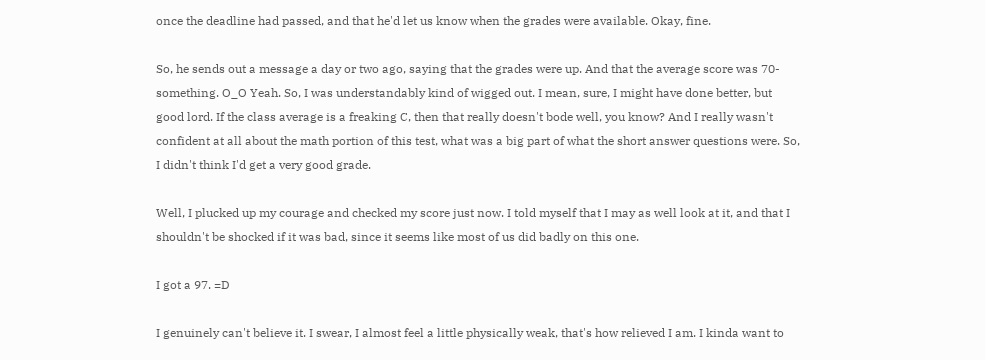once the deadline had passed, and that he'd let us know when the grades were available. Okay, fine.

So, he sends out a message a day or two ago, saying that the grades were up. And that the average score was 70-something. O_O Yeah. So, I was understandably kind of wigged out. I mean, sure, I might have done better, but good lord. If the class average is a freaking C, then that really doesn't bode well, you know? And I really wasn't confident at all about the math portion of this test, what was a big part of what the short answer questions were. So, I didn't think I'd get a very good grade.

Well, I plucked up my courage and checked my score just now. I told myself that I may as well look at it, and that I shouldn't be shocked if it was bad, since it seems like most of us did badly on this one.

I got a 97. =D

I genuinely can't believe it. I swear, I almost feel a little physically weak, that's how relieved I am. I kinda want to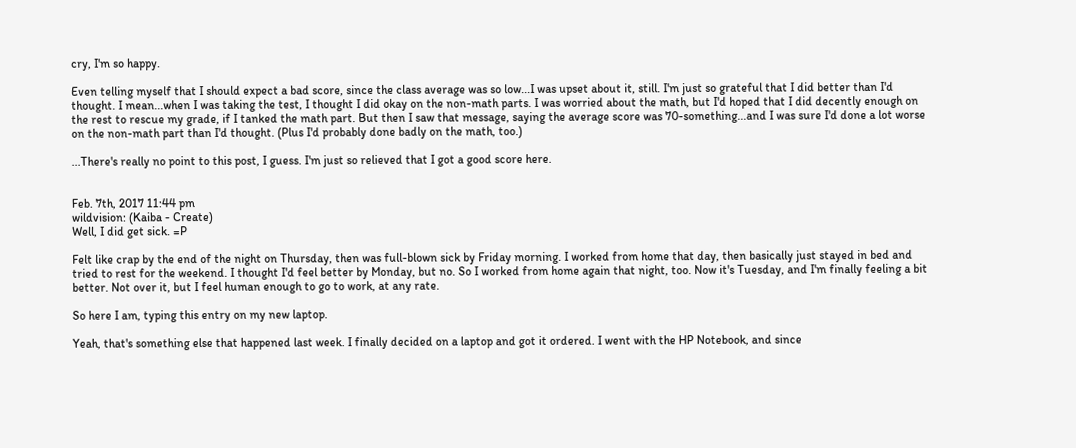cry, I'm so happy.

Even telling myself that I should expect a bad score, since the class average was so low...I was upset about it, still. I'm just so grateful that I did better than I'd thought. I mean...when I was taking the test, I thought I did okay on the non-math parts. I was worried about the math, but I'd hoped that I did decently enough on the rest to rescue my grade, if I tanked the math part. But then I saw that message, saying the average score was 70-something...and I was sure I'd done a lot worse on the non-math part than I'd thought. (Plus I'd probably done badly on the math, too.)

...There's really no point to this post, I guess. I'm just so relieved that I got a good score here.


Feb. 7th, 2017 11:44 pm
wildvision: (Kaiba - Create)
Well, I did get sick. =P

Felt like crap by the end of the night on Thursday, then was full-blown sick by Friday morning. I worked from home that day, then basically just stayed in bed and tried to rest for the weekend. I thought I'd feel better by Monday, but no. So I worked from home again that night, too. Now it's Tuesday, and I'm finally feeling a bit better. Not over it, but I feel human enough to go to work, at any rate.

So here I am, typing this entry on my new laptop.

Yeah, that's something else that happened last week. I finally decided on a laptop and got it ordered. I went with the HP Notebook, and since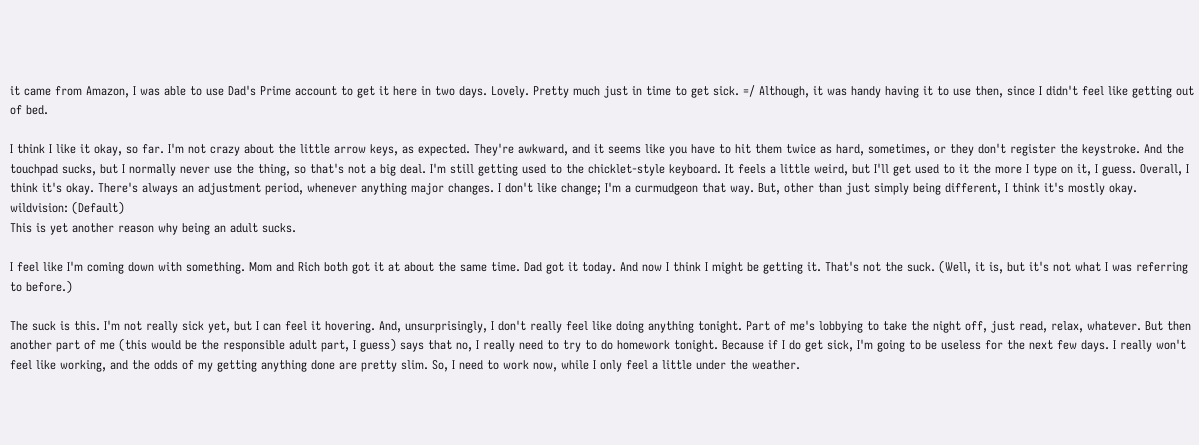it came from Amazon, I was able to use Dad's Prime account to get it here in two days. Lovely. Pretty much just in time to get sick. =/ Although, it was handy having it to use then, since I didn't feel like getting out of bed.

I think I like it okay, so far. I'm not crazy about the little arrow keys, as expected. They're awkward, and it seems like you have to hit them twice as hard, sometimes, or they don't register the keystroke. And the touchpad sucks, but I normally never use the thing, so that's not a big deal. I'm still getting used to the chicklet-style keyboard. It feels a little weird, but I'll get used to it the more I type on it, I guess. Overall, I think it's okay. There's always an adjustment period, whenever anything major changes. I don't like change; I'm a curmudgeon that way. But, other than just simply being different, I think it's mostly okay.
wildvision: (Default)
This is yet another reason why being an adult sucks.

I feel like I'm coming down with something. Mom and Rich both got it at about the same time. Dad got it today. And now I think I might be getting it. That's not the suck. (Well, it is, but it's not what I was referring to before.)

The suck is this. I'm not really sick yet, but I can feel it hovering. And, unsurprisingly, I don't really feel like doing anything tonight. Part of me's lobbying to take the night off, just read, relax, whatever. But then another part of me (this would be the responsible adult part, I guess) says that no, I really need to try to do homework tonight. Because if I do get sick, I'm going to be useless for the next few days. I really won't feel like working, and the odds of my getting anything done are pretty slim. So, I need to work now, while I only feel a little under the weather.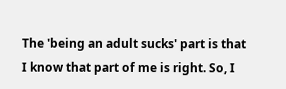The 'being an adult sucks' part is that I know that part of me is right. So, I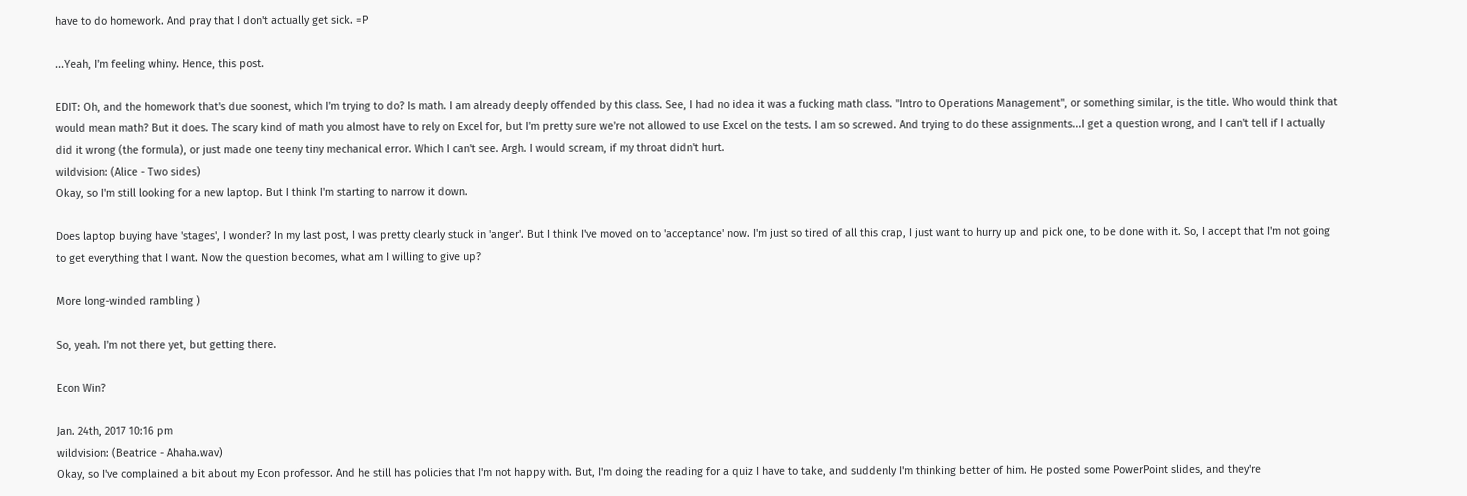have to do homework. And pray that I don't actually get sick. =P

...Yeah, I'm feeling whiny. Hence, this post.

EDIT: Oh, and the homework that's due soonest, which I'm trying to do? Is math. I am already deeply offended by this class. See, I had no idea it was a fucking math class. "Intro to Operations Management", or something similar, is the title. Who would think that would mean math? But it does. The scary kind of math you almost have to rely on Excel for, but I'm pretty sure we're not allowed to use Excel on the tests. I am so screwed. And trying to do these assignments...I get a question wrong, and I can't tell if I actually did it wrong (the formula), or just made one teeny tiny mechanical error. Which I can't see. Argh. I would scream, if my throat didn't hurt.
wildvision: (Alice - Two sides)
Okay, so I'm still looking for a new laptop. But I think I'm starting to narrow it down.

Does laptop buying have 'stages', I wonder? In my last post, I was pretty clearly stuck in 'anger'. But I think I've moved on to 'acceptance' now. I'm just so tired of all this crap, I just want to hurry up and pick one, to be done with it. So, I accept that I'm not going to get everything that I want. Now the question becomes, what am I willing to give up?

More long-winded rambling )

So, yeah. I'm not there yet, but getting there.

Econ Win?

Jan. 24th, 2017 10:16 pm
wildvision: (Beatrice - Ahaha.wav)
Okay, so I've complained a bit about my Econ professor. And he still has policies that I'm not happy with. But, I'm doing the reading for a quiz I have to take, and suddenly I'm thinking better of him. He posted some PowerPoint slides, and they're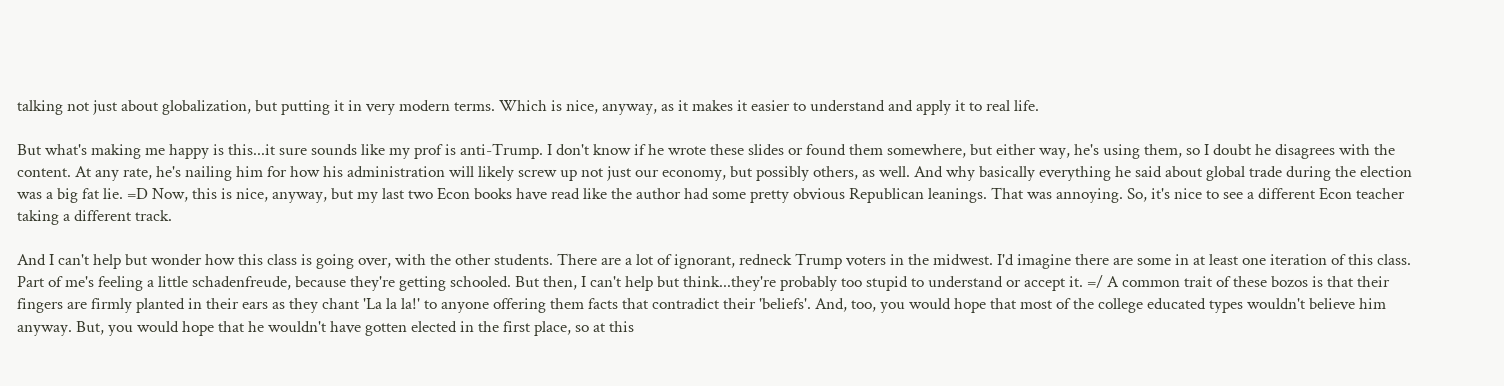talking not just about globalization, but putting it in very modern terms. Which is nice, anyway, as it makes it easier to understand and apply it to real life.

But what's making me happy is this...it sure sounds like my prof is anti-Trump. I don't know if he wrote these slides or found them somewhere, but either way, he's using them, so I doubt he disagrees with the content. At any rate, he's nailing him for how his administration will likely screw up not just our economy, but possibly others, as well. And why basically everything he said about global trade during the election was a big fat lie. =D Now, this is nice, anyway, but my last two Econ books have read like the author had some pretty obvious Republican leanings. That was annoying. So, it's nice to see a different Econ teacher taking a different track.

And I can't help but wonder how this class is going over, with the other students. There are a lot of ignorant, redneck Trump voters in the midwest. I'd imagine there are some in at least one iteration of this class. Part of me's feeling a little schadenfreude, because they're getting schooled. But then, I can't help but think...they're probably too stupid to understand or accept it. =/ A common trait of these bozos is that their fingers are firmly planted in their ears as they chant 'La la la!' to anyone offering them facts that contradict their 'beliefs'. And, too, you would hope that most of the college educated types wouldn't believe him anyway. But, you would hope that he wouldn't have gotten elected in the first place, so at this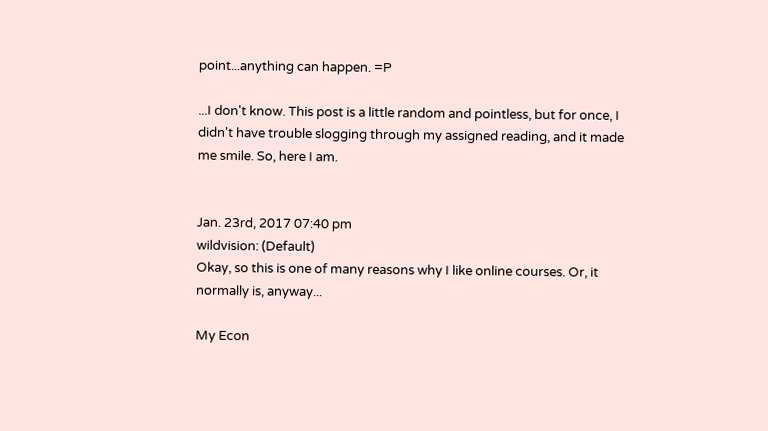point...anything can happen. =P

...I don't know. This post is a little random and pointless, but for once, I didn't have trouble slogging through my assigned reading, and it made me smile. So, here I am.


Jan. 23rd, 2017 07:40 pm
wildvision: (Default)
Okay, so this is one of many reasons why I like online courses. Or, it normally is, anyway...

My Econ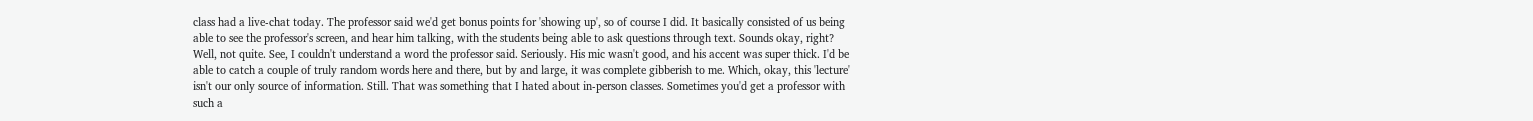class had a live-chat today. The professor said we'd get bonus points for 'showing up', so of course I did. It basically consisted of us being able to see the professor's screen, and hear him talking, with the students being able to ask questions through text. Sounds okay, right? Well, not quite. See, I couldn't understand a word the professor said. Seriously. His mic wasn't good, and his accent was super thick. I'd be able to catch a couple of truly random words here and there, but by and large, it was complete gibberish to me. Which, okay, this 'lecture' isn't our only source of information. Still. That was something that I hated about in-person classes. Sometimes you'd get a professor with such a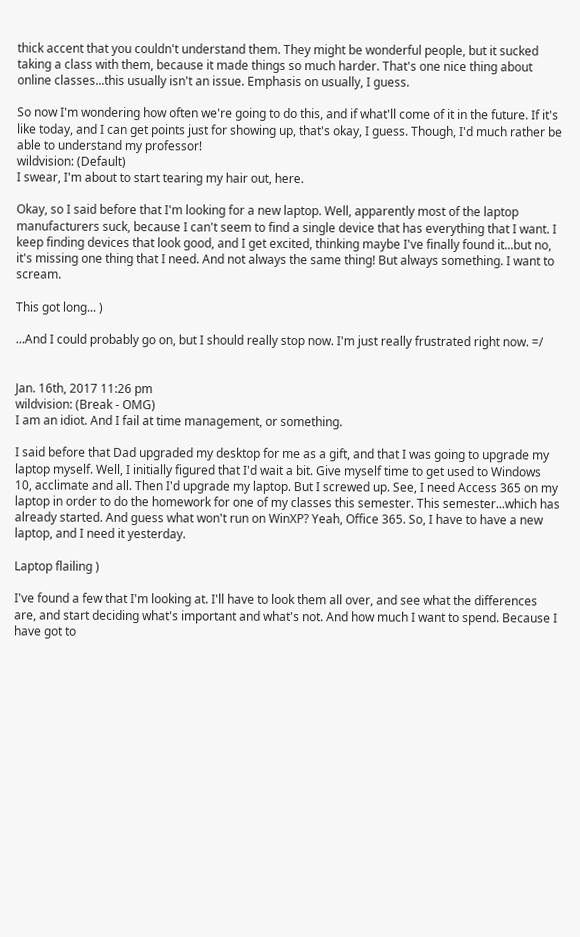thick accent that you couldn't understand them. They might be wonderful people, but it sucked taking a class with them, because it made things so much harder. That's one nice thing about online classes...this usually isn't an issue. Emphasis on usually, I guess.

So now I'm wondering how often we're going to do this, and if what'll come of it in the future. If it's like today, and I can get points just for showing up, that's okay, I guess. Though, I'd much rather be able to understand my professor!
wildvision: (Default)
I swear, I'm about to start tearing my hair out, here.

Okay, so I said before that I'm looking for a new laptop. Well, apparently most of the laptop manufacturers suck, because I can't seem to find a single device that has everything that I want. I keep finding devices that look good, and I get excited, thinking maybe I've finally found it...but no, it's missing one thing that I need. And not always the same thing! But always something. I want to scream.

This got long... )

...And I could probably go on, but I should really stop now. I'm just really frustrated right now. =/


Jan. 16th, 2017 11:26 pm
wildvision: (Break - OMG)
I am an idiot. And I fail at time management, or something.

I said before that Dad upgraded my desktop for me as a gift, and that I was going to upgrade my laptop myself. Well, I initially figured that I'd wait a bit. Give myself time to get used to Windows 10, acclimate and all. Then I'd upgrade my laptop. But I screwed up. See, I need Access 365 on my laptop in order to do the homework for one of my classes this semester. This semester...which has already started. And guess what won't run on WinXP? Yeah, Office 365. So, I have to have a new laptop, and I need it yesterday.

Laptop flailing )

I've found a few that I'm looking at. I'll have to look them all over, and see what the differences are, and start deciding what's important and what's not. And how much I want to spend. Because I have got to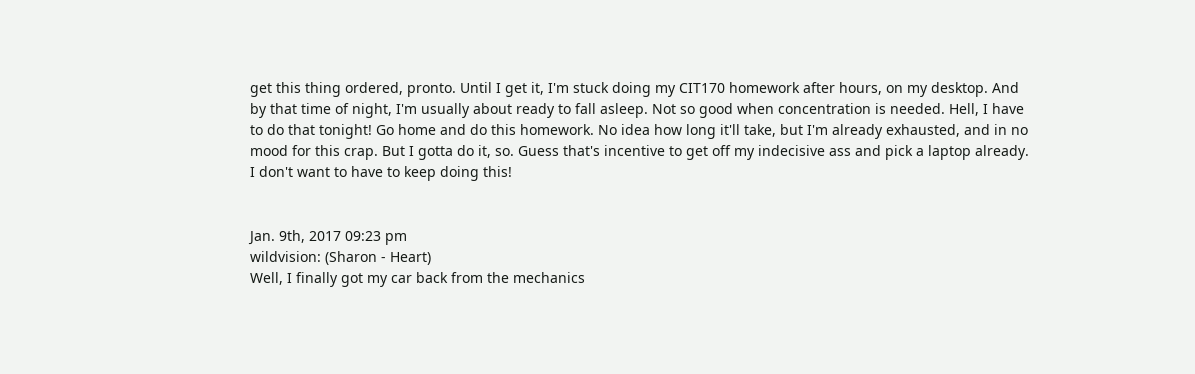get this thing ordered, pronto. Until I get it, I'm stuck doing my CIT170 homework after hours, on my desktop. And by that time of night, I'm usually about ready to fall asleep. Not so good when concentration is needed. Hell, I have to do that tonight! Go home and do this homework. No idea how long it'll take, but I'm already exhausted, and in no mood for this crap. But I gotta do it, so. Guess that's incentive to get off my indecisive ass and pick a laptop already. I don't want to have to keep doing this!


Jan. 9th, 2017 09:23 pm
wildvision: (Sharon - Heart)
Well, I finally got my car back from the mechanics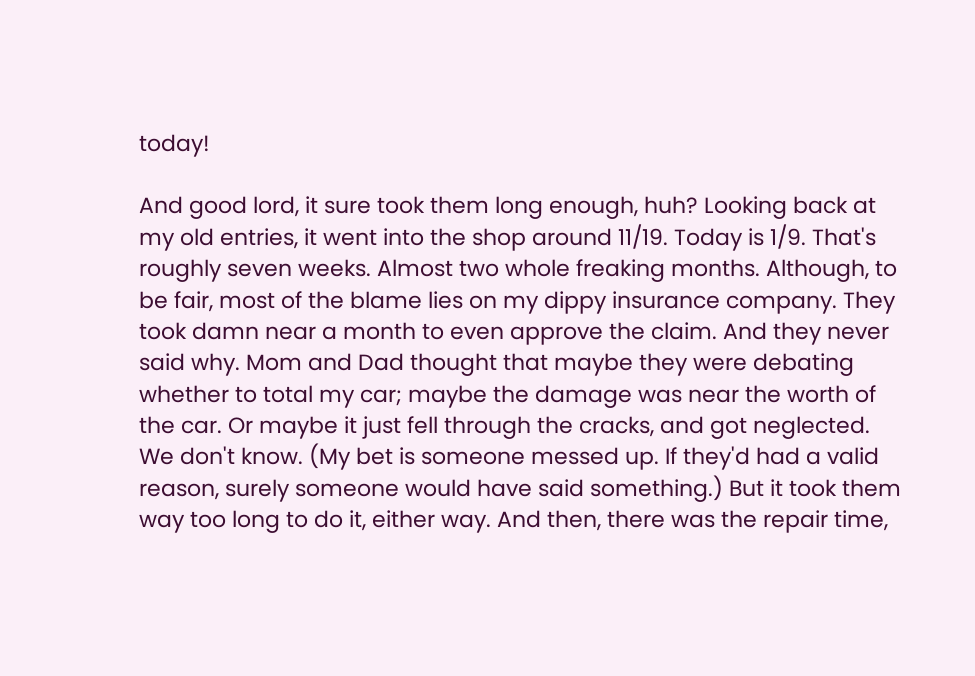today!

And good lord, it sure took them long enough, huh? Looking back at my old entries, it went into the shop around 11/19. Today is 1/9. That's roughly seven weeks. Almost two whole freaking months. Although, to be fair, most of the blame lies on my dippy insurance company. They took damn near a month to even approve the claim. And they never said why. Mom and Dad thought that maybe they were debating whether to total my car; maybe the damage was near the worth of the car. Or maybe it just fell through the cracks, and got neglected. We don't know. (My bet is someone messed up. If they'd had a valid reason, surely someone would have said something.) But it took them way too long to do it, either way. And then, there was the repair time,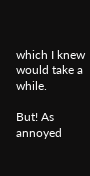which I knew would take a while.

But! As annoyed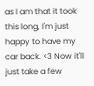as I am that it took this long, I'm just happy to have my car back. <3 Now it'll just take a few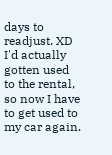days to readjust. XD I'd actually gotten used to the rental, so now I have to get used to my car again.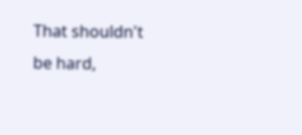That shouldn't be hard,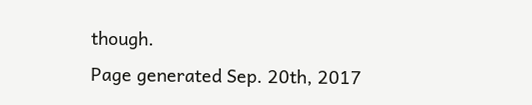though.
Page generated Sep. 20th, 2017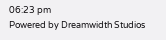06:23 pm
Powered by Dreamwidth Studios